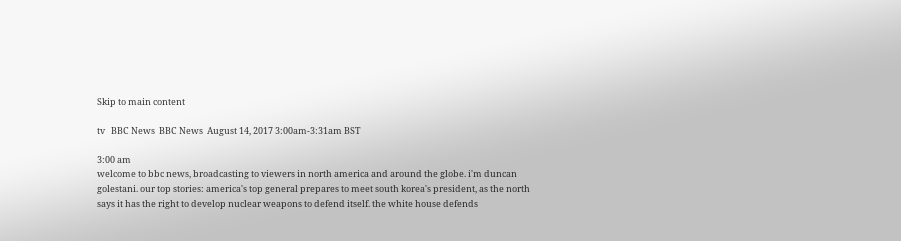Skip to main content

tv   BBC News  BBC News  August 14, 2017 3:00am-3:31am BST

3:00 am
welcome to bbc news, broadcasting to viewers in north america and around the globe. i'm duncan golestani. our top stories: america's top general prepares to meet south korea's president, as the north says it has the right to develop nuclear weapons to defend itself. the white house defends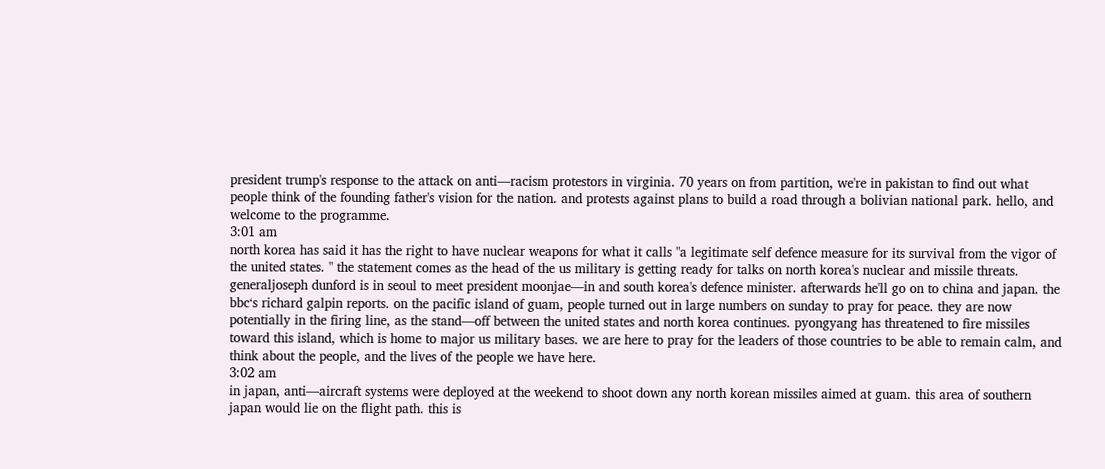president trump's response to the attack on anti—racism protestors in virginia. 70 years on from partition, we're in pakistan to find out what people think of the founding father's vision for the nation. and protests against plans to build a road through a bolivian national park. hello, and welcome to the programme.
3:01 am
north korea has said it has the right to have nuclear weapons for what it calls "a legitimate self defence measure for its survival from the vigor of the united states. " the statement comes as the head of the us military is getting ready for talks on north korea's nuclear and missile threats. generaljoseph dunford is in seoul to meet president moonjae—in and south korea's defence minister. afterwards he'll go on to china and japan. the bbc‘s richard galpin reports. on the pacific island of guam, people turned out in large numbers on sunday to pray for peace. they are now potentially in the firing line, as the stand—off between the united states and north korea continues. pyongyang has threatened to fire missiles toward this island, which is home to major us military bases. we are here to pray for the leaders of those countries to be able to remain calm, and think about the people, and the lives of the people we have here.
3:02 am
in japan, anti—aircraft systems were deployed at the weekend to shoot down any north korean missiles aimed at guam. this area of southern japan would lie on the flight path. this is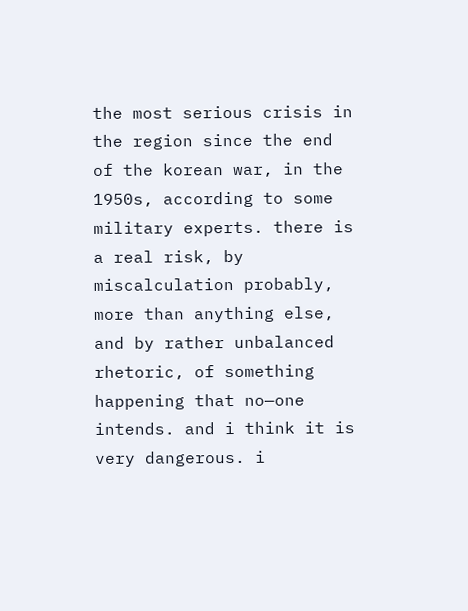the most serious crisis in the region since the end of the korean war, in the 1950s, according to some military experts. there is a real risk, by miscalculation probably, more than anything else, and by rather unbalanced rhetoric, of something happening that no—one intends. and i think it is very dangerous. i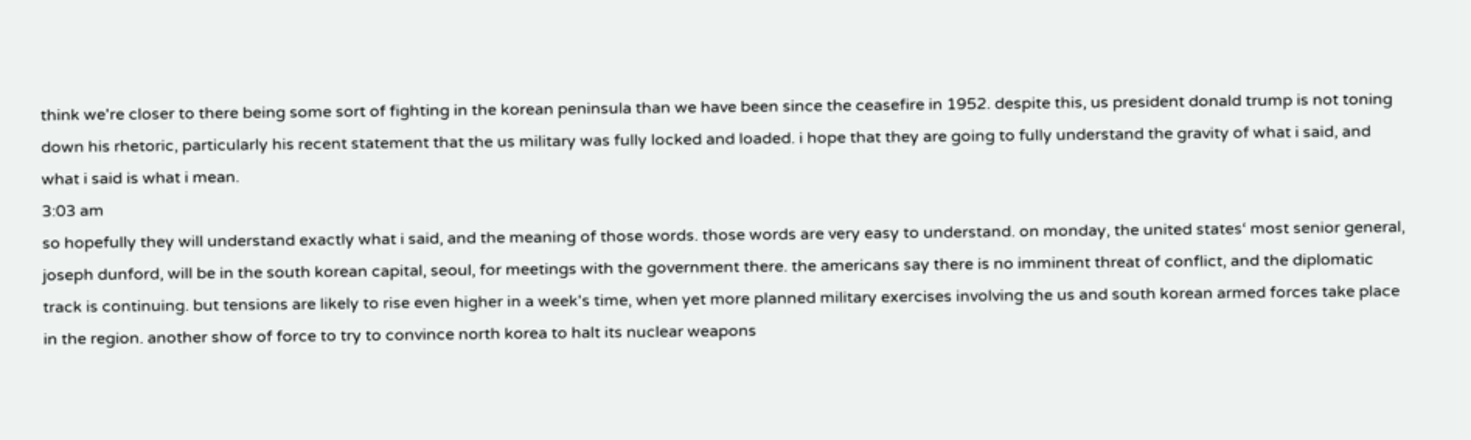think we're closer to there being some sort of fighting in the korean peninsula than we have been since the ceasefire in 1952. despite this, us president donald trump is not toning down his rhetoric, particularly his recent statement that the us military was fully locked and loaded. i hope that they are going to fully understand the gravity of what i said, and what i said is what i mean.
3:03 am
so hopefully they will understand exactly what i said, and the meaning of those words. those words are very easy to understand. on monday, the united states‘ most senior general, joseph dunford, will be in the south korean capital, seoul, for meetings with the government there. the americans say there is no imminent threat of conflict, and the diplomatic track is continuing. but tensions are likely to rise even higher in a week's time, when yet more planned military exercises involving the us and south korean armed forces take place in the region. another show of force to try to convince north korea to halt its nuclear weapons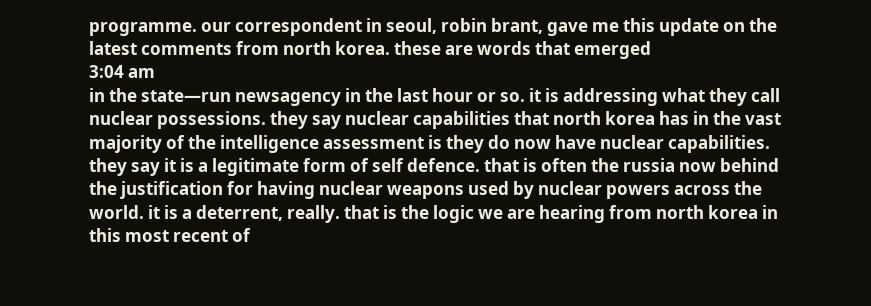programme. our correspondent in seoul, robin brant, gave me this update on the latest comments from north korea. these are words that emerged
3:04 am
in the state—run newsagency in the last hour or so. it is addressing what they call nuclear possessions. they say nuclear capabilities that north korea has in the vast majority of the intelligence assessment is they do now have nuclear capabilities. they say it is a legitimate form of self defence. that is often the russia now behind the justification for having nuclear weapons used by nuclear powers across the world. it is a deterrent, really. that is the logic we are hearing from north korea in this most recent of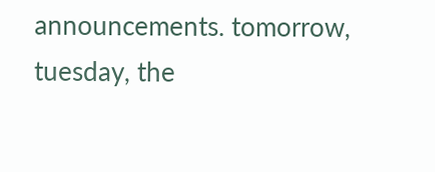announcements. tomorrow, tuesday, the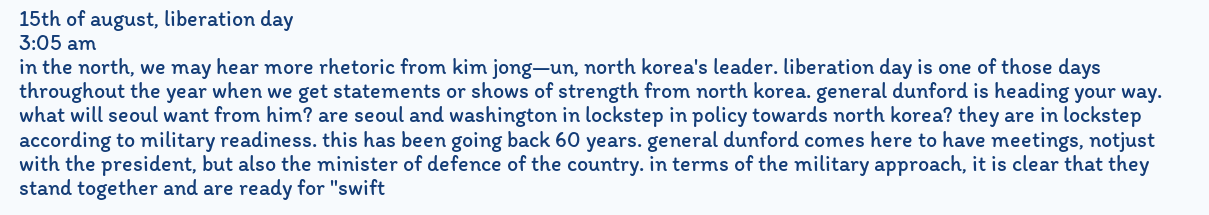15th of august, liberation day
3:05 am
in the north, we may hear more rhetoric from kim jong—un, north korea's leader. liberation day is one of those days throughout the year when we get statements or shows of strength from north korea. general dunford is heading your way. what will seoul want from him? are seoul and washington in lockstep in policy towards north korea? they are in lockstep according to military readiness. this has been going back 60 years. general dunford comes here to have meetings, notjust with the president, but also the minister of defence of the country. in terms of the military approach, it is clear that they stand together and are ready for "swift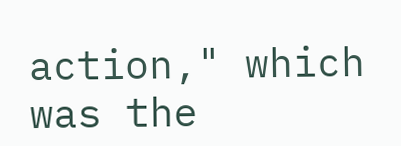action," which was the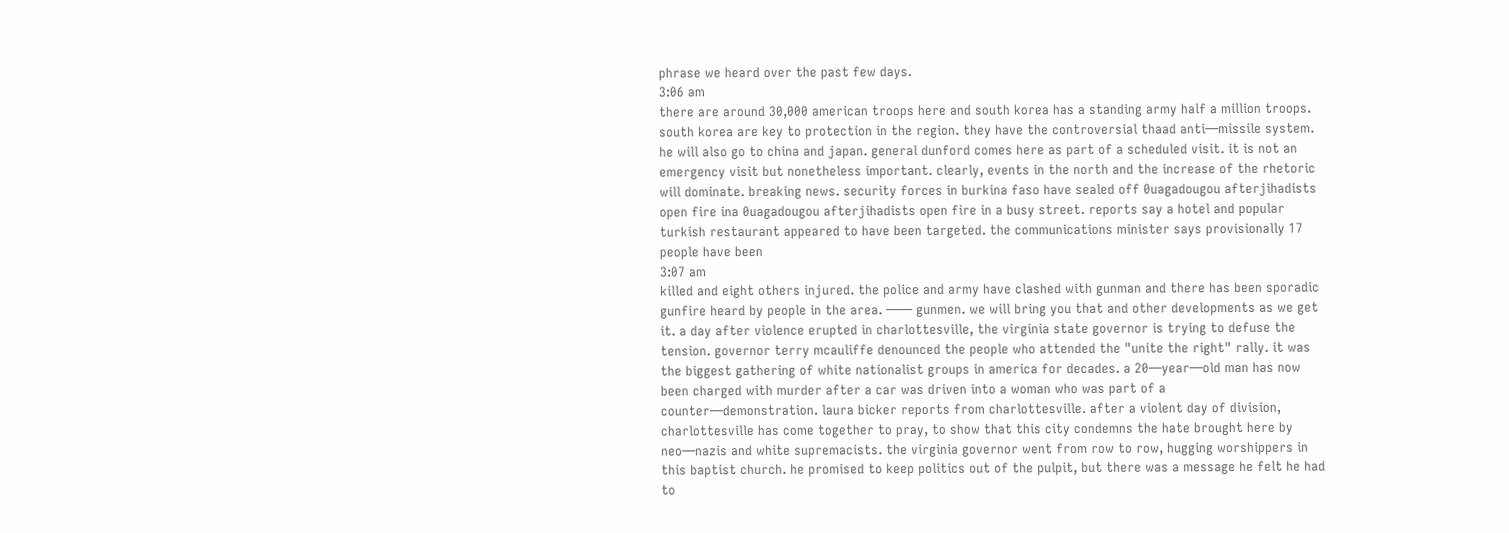phrase we heard over the past few days.
3:06 am
there are around 30,000 american troops here and south korea has a standing army half a million troops. south korea are key to protection in the region. they have the controversial thaad anti—missile system. he will also go to china and japan. general dunford comes here as part of a scheduled visit. it is not an emergency visit but nonetheless important. clearly, events in the north and the increase of the rhetoric will dominate. breaking news. security forces in burkina faso have sealed off 0uagadougou afterjihadists open fire ina 0uagadougou afterjihadists open fire in a busy street. reports say a hotel and popular turkish restaurant appeared to have been targeted. the communications minister says provisionally 17 people have been
3:07 am
killed and eight others injured. the police and army have clashed with gunman and there has been sporadic gunfire heard by people in the area. —— gunmen. we will bring you that and other developments as we get it. a day after violence erupted in charlottesville, the virginia state governor is trying to defuse the tension. governor terry mcauliffe denounced the people who attended the "unite the right" rally. it was the biggest gathering of white nationalist groups in america for decades. a 20—year—old man has now been charged with murder after a car was driven into a woman who was part of a counter—demonstration. laura bicker reports from charlottesville. after a violent day of division, charlottesville has come together to pray, to show that this city condemns the hate brought here by neo—nazis and white supremacists. the virginia governor went from row to row, hugging worshippers in this baptist church. he promised to keep politics out of the pulpit, but there was a message he felt he had to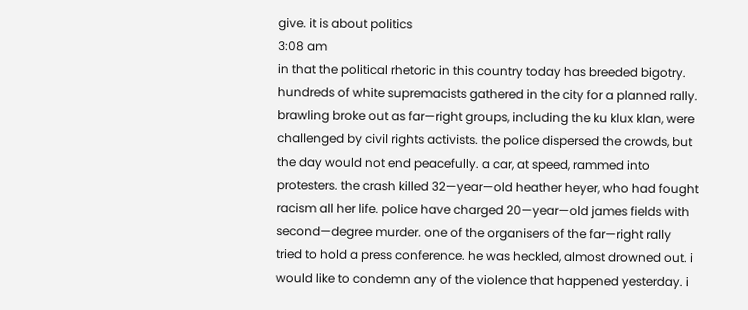give. it is about politics
3:08 am
in that the political rhetoric in this country today has breeded bigotry. hundreds of white supremacists gathered in the city for a planned rally. brawling broke out as far—right groups, including the ku klux klan, were challenged by civil rights activists. the police dispersed the crowds, but the day would not end peacefully. a car, at speed, rammed into protesters. the crash killed 32—year—old heather heyer, who had fought racism all her life. police have charged 20—year—old james fields with second—degree murder. one of the organisers of the far—right rally tried to hold a press conference. he was heckled, almost drowned out. i would like to condemn any of the violence that happened yesterday. i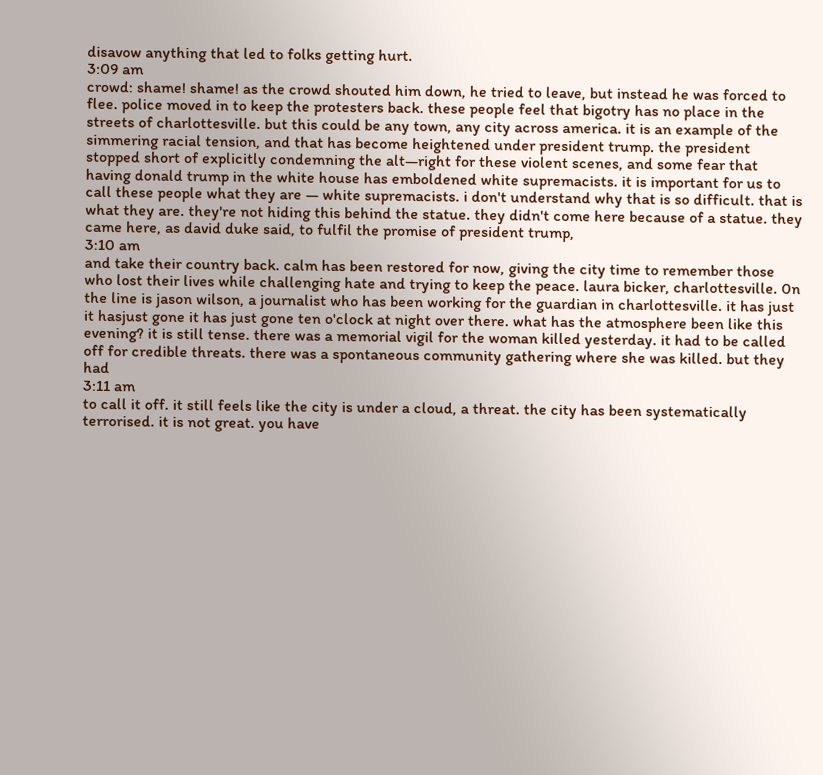disavow anything that led to folks getting hurt.
3:09 am
crowd: shame! shame! as the crowd shouted him down, he tried to leave, but instead he was forced to flee. police moved in to keep the protesters back. these people feel that bigotry has no place in the streets of charlottesville. but this could be any town, any city across america. it is an example of the simmering racial tension, and that has become heightened under president trump. the president stopped short of explicitly condemning the alt—right for these violent scenes, and some fear that having donald trump in the white house has emboldened white supremacists. it is important for us to call these people what they are — white supremacists. i don't understand why that is so difficult. that is what they are. they're not hiding this behind the statue. they didn't come here because of a statue. they came here, as david duke said, to fulfil the promise of president trump,
3:10 am
and take their country back. calm has been restored for now, giving the city time to remember those who lost their lives while challenging hate and trying to keep the peace. laura bicker, charlottesville. 0n the line is jason wilson, a journalist who has been working for the guardian in charlottesville. it has just it hasjust gone it has just gone ten o'clock at night over there. what has the atmosphere been like this evening? it is still tense. there was a memorial vigil for the woman killed yesterday. it had to be called off for credible threats. there was a spontaneous community gathering where she was killed. but they had
3:11 am
to call it off. it still feels like the city is under a cloud, a threat. the city has been systematically terrorised. it is not great. you have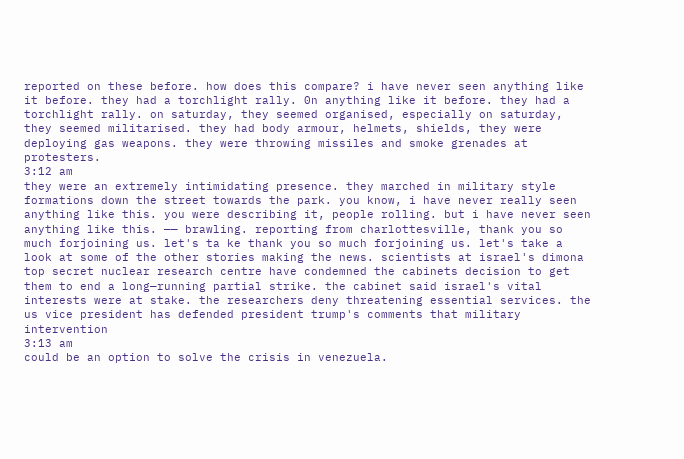reported on these before. how does this compare? i have never seen anything like it before. they had a torchlight rally. 0n anything like it before. they had a torchlight rally. on saturday, they seemed organised, especially on saturday, they seemed militarised. they had body armour, helmets, shields, they were deploying gas weapons. they were throwing missiles and smoke grenades at protesters.
3:12 am
they were an extremely intimidating presence. they marched in military style formations down the street towards the park. you know, i have never really seen anything like this. you were describing it, people rolling. but i have never seen anything like this. —— brawling. reporting from charlottesville, thank you so much forjoining us. let's ta ke thank you so much forjoining us. let's take a look at some of the other stories making the news. scientists at israel's dimona top secret nuclear research centre have condemned the cabinets decision to get them to end a long—running partial strike. the cabinet said israel's vital interests were at stake. the researchers deny threatening essential services. the us vice president has defended president trump's comments that military intervention
3:13 am
could be an option to solve the crisis in venezuela.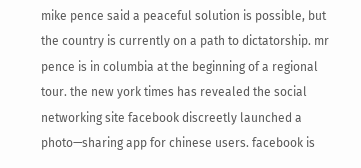mike pence said a peaceful solution is possible, but the country is currently on a path to dictatorship. mr pence is in columbia at the beginning of a regional tour. the new york times has revealed the social networking site facebook discreetly launched a photo—sharing app for chinese users. facebook is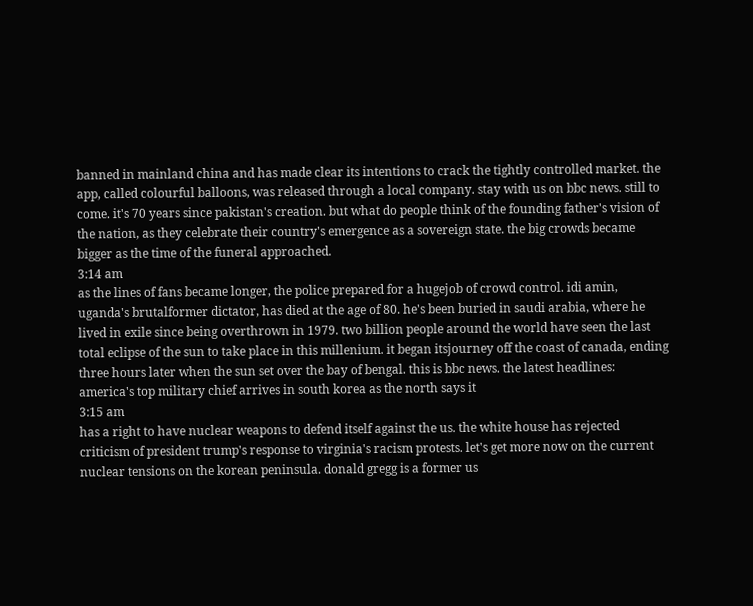banned in mainland china and has made clear its intentions to crack the tightly controlled market. the app, called colourful balloons, was released through a local company. stay with us on bbc news. still to come. it's 70 years since pakistan's creation. but what do people think of the founding father's vision of the nation, as they celebrate their country's emergence as a sovereign state. the big crowds became bigger as the time of the funeral approached.
3:14 am
as the lines of fans became longer, the police prepared for a hugejob of crowd control. idi amin, uganda's brutalformer dictator, has died at the age of 80. he's been buried in saudi arabia, where he lived in exile since being overthrown in 1979. two billion people around the world have seen the last total eclipse of the sun to take place in this millenium. it began itsjourney off the coast of canada, ending three hours later when the sun set over the bay of bengal. this is bbc news. the latest headlines: america's top military chief arrives in south korea as the north says it
3:15 am
has a right to have nuclear weapons to defend itself against the us. the white house has rejected criticism of president trump's response to virginia's racism protests. let's get more now on the current nuclear tensions on the korean peninsula. donald gregg is a former us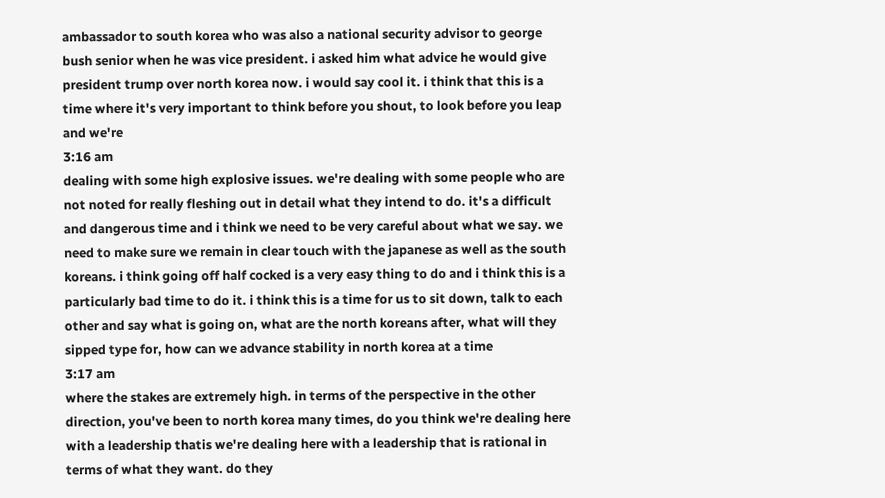ambassador to south korea who was also a national security advisor to george bush senior when he was vice president. i asked him what advice he would give president trump over north korea now. i would say cool it. i think that this is a time where it's very important to think before you shout, to look before you leap and we're
3:16 am
dealing with some high explosive issues. we're dealing with some people who are not noted for really fleshing out in detail what they intend to do. it's a difficult and dangerous time and i think we need to be very careful about what we say. we need to make sure we remain in clear touch with the japanese as well as the south koreans. i think going off half cocked is a very easy thing to do and i think this is a particularly bad time to do it. i think this is a time for us to sit down, talk to each other and say what is going on, what are the north koreans after, what will they sipped type for, how can we advance stability in north korea at a time
3:17 am
where the stakes are extremely high. in terms of the perspective in the other direction, you've been to north korea many times, do you think we're dealing here with a leadership thatis we're dealing here with a leadership that is rational in terms of what they want. do they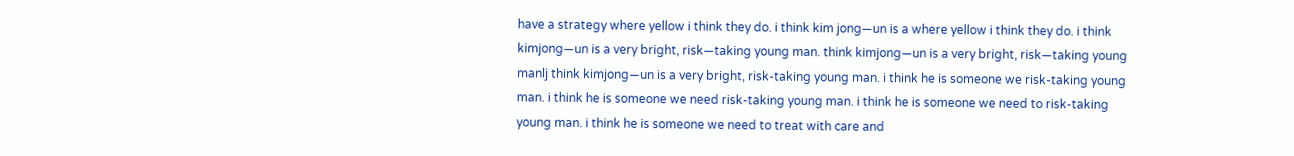have a strategy where yellow i think they do. i think kim jong—un is a where yellow i think they do. i think kimjong—un is a very bright, risk—taking young man. think kimjong—un is a very bright, risk—taking young manlj think kimjong—un is a very bright, risk-taking young man. i think he is someone we risk-taking young man. i think he is someone we need risk-taking young man. i think he is someone we need to risk-taking young man. i think he is someone we need to treat with care and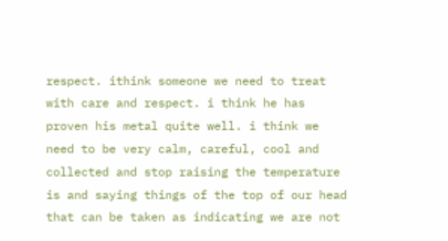respect. ithink someone we need to treat with care and respect. i think he has proven his metal quite well. i think we need to be very calm, careful, cool and collected and stop raising the temperature is and saying things of the top of our head that can be taken as indicating we are not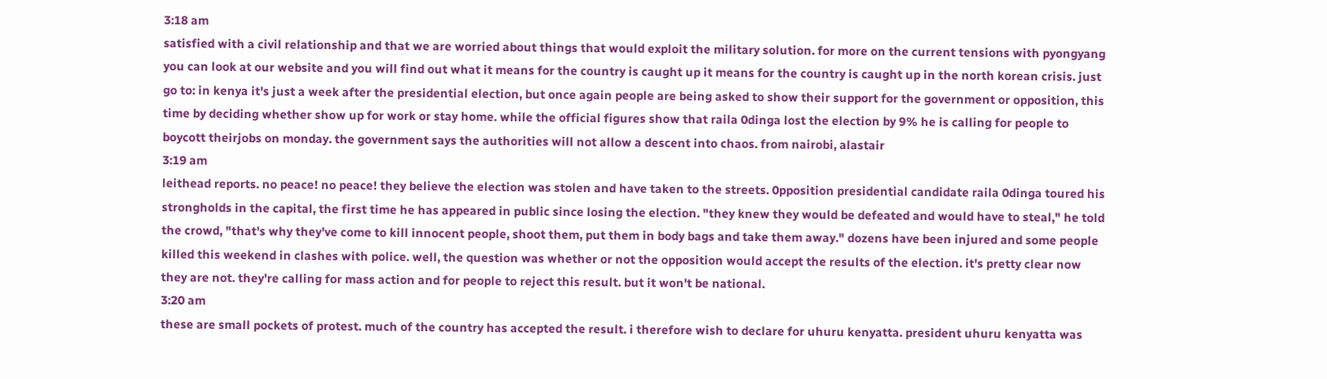3:18 am
satisfied with a civil relationship and that we are worried about things that would exploit the military solution. for more on the current tensions with pyongyang you can look at our website and you will find out what it means for the country is caught up it means for the country is caught up in the north korean crisis. just go to: in kenya it's just a week after the presidential election, but once again people are being asked to show their support for the government or opposition, this time by deciding whether show up for work or stay home. while the official figures show that raila 0dinga lost the election by 9% he is calling for people to boycott theirjobs on monday. the government says the authorities will not allow a descent into chaos. from nairobi, alastair
3:19 am
leithead reports. no peace! no peace! they believe the election was stolen and have taken to the streets. 0pposition presidential candidate raila 0dinga toured his strongholds in the capital, the first time he has appeared in public since losing the election. "they knew they would be defeated and would have to steal," he told the crowd, "that's why they've come to kill innocent people, shoot them, put them in body bags and take them away." dozens have been injured and some people killed this weekend in clashes with police. well, the question was whether or not the opposition would accept the results of the election. it's pretty clear now they are not. they're calling for mass action and for people to reject this result. but it won't be national.
3:20 am
these are small pockets of protest. much of the country has accepted the result. i therefore wish to declare for uhuru kenyatta. president uhuru kenyatta was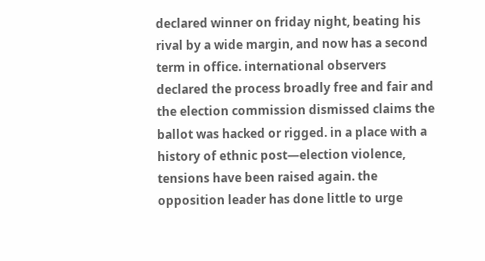declared winner on friday night, beating his rival by a wide margin, and now has a second term in office. international observers declared the process broadly free and fair and the election commission dismissed claims the ballot was hacked or rigged. in a place with a history of ethnic post—election violence, tensions have been raised again. the opposition leader has done little to urge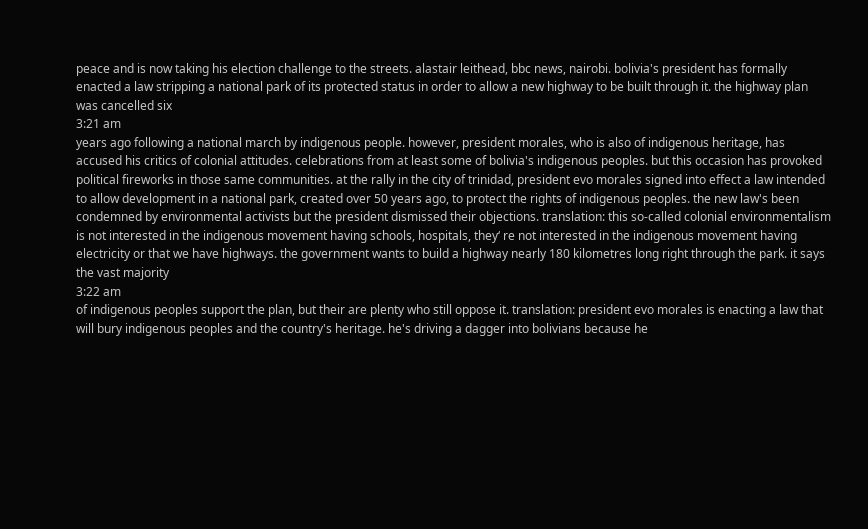peace and is now taking his election challenge to the streets. alastair leithead, bbc news, nairobi. bolivia's president has formally enacted a law stripping a national park of its protected status in order to allow a new highway to be built through it. the highway plan was cancelled six
3:21 am
years ago following a national march by indigenous people. however, president morales, who is also of indigenous heritage, has accused his critics of colonial attitudes. celebrations from at least some of bolivia's indigenous peoples. but this occasion has provoked political fireworks in those same communities. at the rally in the city of trinidad, president evo morales signed into effect a law intended to allow development in a national park, created over 50 years ago, to protect the rights of indigenous peoples. the new law's been condemned by environmental activists but the president dismissed their objections. translation: this so-called colonial environmentalism is not interested in the indigenous movement having schools, hospitals, they‘ re not interested in the indigenous movement having electricity or that we have highways. the government wants to build a highway nearly 180 kilometres long right through the park. it says the vast majority
3:22 am
of indigenous peoples support the plan, but their are plenty who still oppose it. translation: president evo morales is enacting a law that will bury indigenous peoples and the country's heritage. he's driving a dagger into bolivians because he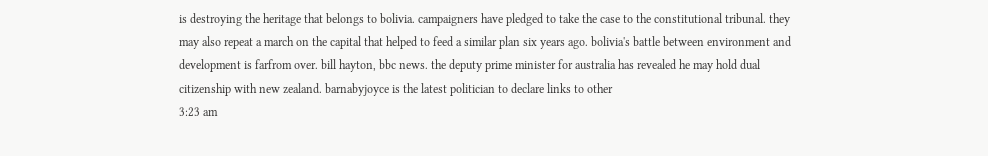is destroying the heritage that belongs to bolivia. campaigners have pledged to take the case to the constitutional tribunal. they may also repeat a march on the capital that helped to feed a similar plan six years ago. bolivia's battle between environment and development is farfrom over. bill hayton, bbc news. the deputy prime minister for australia has revealed he may hold dual citizenship with new zealand. barnabyjoyce is the latest politician to declare links to other
3:23 am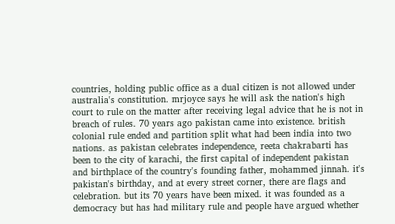countries, holding public office as a dual citizen is not allowed under australia's constitution. mrjoyce says he will ask the nation's high court to rule on the matter after receiving legal advice that he is not in breach of rules. 70 years ago pakistan came into existence. british colonial rule ended and partition split what had been india into two nations. as pakistan celebrates independence, reeta chakrabarti has been to the city of karachi, the first capital of independent pakistan and birthplace of the country's founding father, mohammed jinnah. it's pakistan's birthday, and at every street corner, there are flags and celebration. but its 70 years have been mixed. it was founded as a democracy but has had military rule and people have argued whether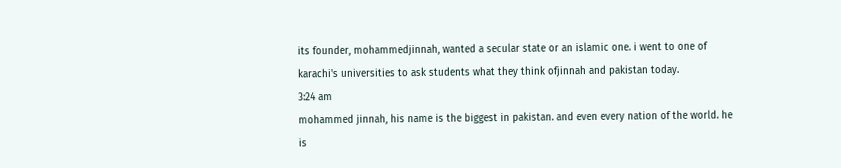its founder, mohammedjinnah, wanted a secular state or an islamic one. i went to one of karachi's universities to ask students what they think ofjinnah and pakistan today.
3:24 am
mohammed jinnah, his name is the biggest in pakistan. and even every nation of the world. he is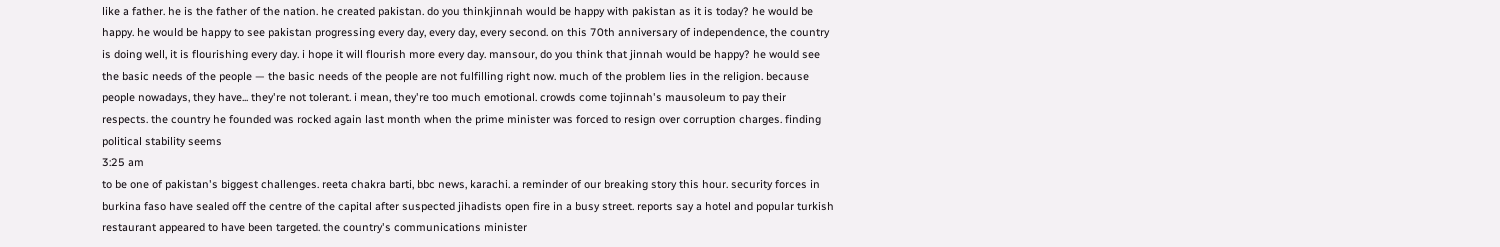like a father. he is the father of the nation. he created pakistan. do you thinkjinnah would be happy with pakistan as it is today? he would be happy. he would be happy to see pakistan progressing every day, every day, every second. on this 70th anniversary of independence, the country is doing well, it is flourishing every day. i hope it will flourish more every day. mansour, do you think that jinnah would be happy? he would see the basic needs of the people — the basic needs of the people are not fulfilling right now. much of the problem lies in the religion. because people nowadays, they have... they're not tolerant. i mean, they're too much emotional. crowds come tojinnah's mausoleum to pay their respects. the country he founded was rocked again last month when the prime minister was forced to resign over corruption charges. finding political stability seems
3:25 am
to be one of pakistan's biggest challenges. reeta chakra barti, bbc news, karachi. a reminder of our breaking story this hour. security forces in burkina faso have sealed off the centre of the capital after suspected jihadists open fire in a busy street. reports say a hotel and popular turkish restaurant appeared to have been targeted. the country's communications minister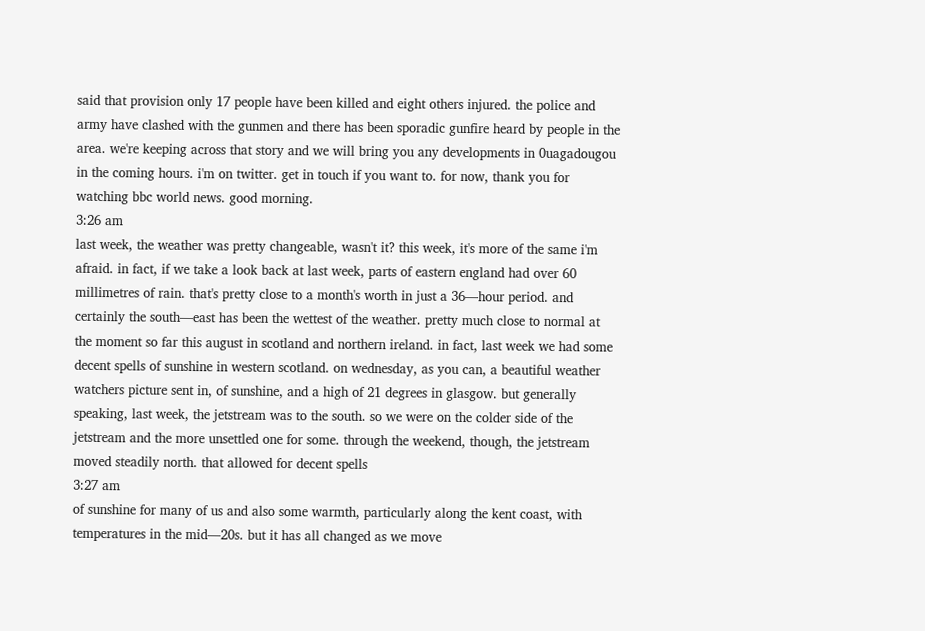said that provision only 17 people have been killed and eight others injured. the police and army have clashed with the gunmen and there has been sporadic gunfire heard by people in the area. we're keeping across that story and we will bring you any developments in 0uagadougou in the coming hours. i'm on twitter. get in touch if you want to. for now, thank you for watching bbc world news. good morning.
3:26 am
last week, the weather was pretty changeable, wasn't it? this week, it's more of the same i'm afraid. in fact, if we take a look back at last week, parts of eastern england had over 60 millimetres of rain. that's pretty close to a month's worth in just a 36—hour period. and certainly the south—east has been the wettest of the weather. pretty much close to normal at the moment so far this august in scotland and northern ireland. in fact, last week we had some decent spells of sunshine in western scotland. on wednesday, as you can, a beautiful weather watchers picture sent in, of sunshine, and a high of 21 degrees in glasgow. but generally speaking, last week, the jetstream was to the south. so we were on the colder side of the jetstream and the more unsettled one for some. through the weekend, though, the jetstream moved steadily north. that allowed for decent spells
3:27 am
of sunshine for many of us and also some warmth, particularly along the kent coast, with temperatures in the mid—20s. but it has all changed as we move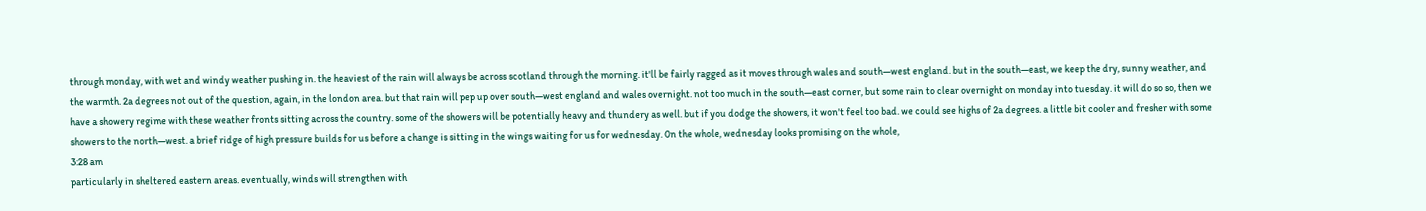through monday, with wet and windy weather pushing in. the heaviest of the rain will always be across scotland through the morning. it'll be fairly ragged as it moves through wales and south—west england. but in the south—east, we keep the dry, sunny weather, and the warmth. 2a degrees not out of the question, again, in the london area. but that rain will pep up over south—west england and wales overnight. not too much in the south—east corner, but some rain to clear overnight on monday into tuesday. it will do so so, then we have a showery regime with these weather fronts sitting across the country. some of the showers will be potentially heavy and thundery as well. but if you dodge the showers, it won't feel too bad. we could see highs of 2a degrees. a little bit cooler and fresher with some showers to the north—west. a brief ridge of high pressure builds for us before a change is sitting in the wings waiting for us for wednesday. 0n the whole, wednesday looks promising on the whole,
3:28 am
particularly in sheltered eastern areas. eventually, winds will strengthen with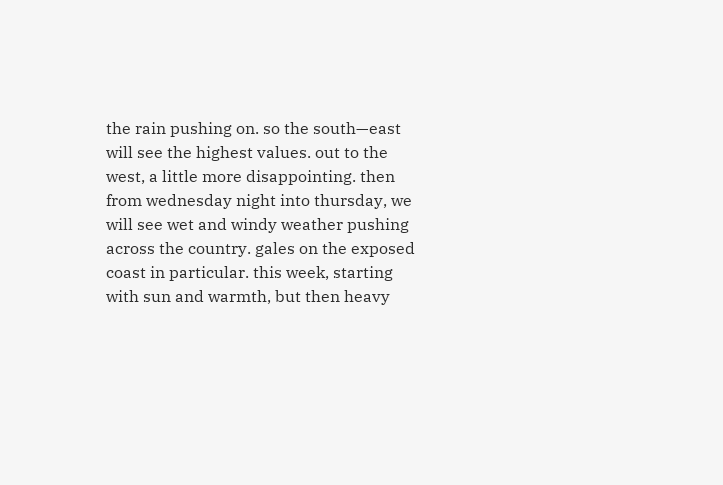the rain pushing on. so the south—east will see the highest values. out to the west, a little more disappointing. then from wednesday night into thursday, we will see wet and windy weather pushing across the country. gales on the exposed coast in particular. this week, starting with sun and warmth, but then heavy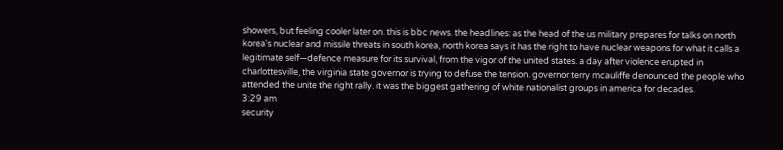showers, but feeling cooler later on. this is bbc news. the headlines: as the head of the us military prepares for talks on north korea's nuclear and missile threats in south korea, north korea says it has the right to have nuclear weapons for what it calls a legitimate self—defence measure for its survival, from the vigor of the united states. a day after violence erupted in charlottesville, the virginia state governor is trying to defuse the tension. governor terry mcauliffe denounced the people who attended the unite the right rally. it was the biggest gathering of white nationalist groups in america for decades.
3:29 am
security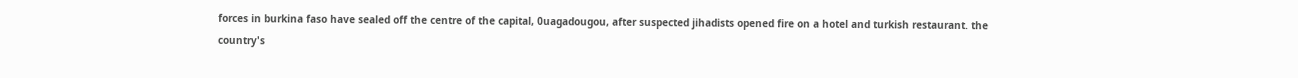forces in burkina faso have sealed off the centre of the capital, 0uagadougou, after suspected jihadists opened fire on a hotel and turkish restaurant. the country's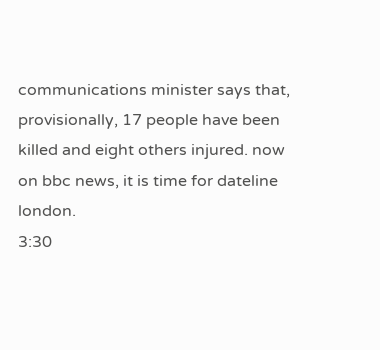communications minister says that, provisionally, 17 people have been killed and eight others injured. now on bbc news, it is time for dateline london.
3:30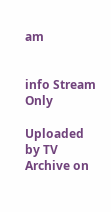am


info Stream Only

Uploaded by TV Archive on